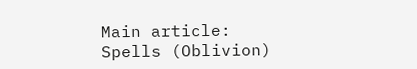Main article: Spells (Oblivion)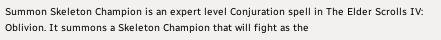Summon Skeleton Champion is an expert level Conjuration spell in The Elder Scrolls IV: Oblivion. It summons a Skeleton Champion that will fight as the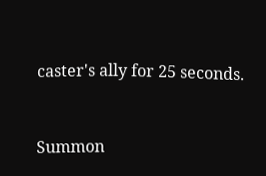caster's ally for 25 seconds.


Summon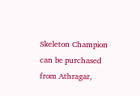Skeleton Champion can be purchased from Athragar,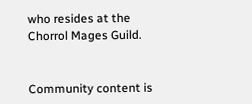who resides at the Chorrol Mages Guild.


Community content is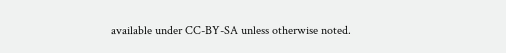available under CC-BY-SA unless otherwise noted.